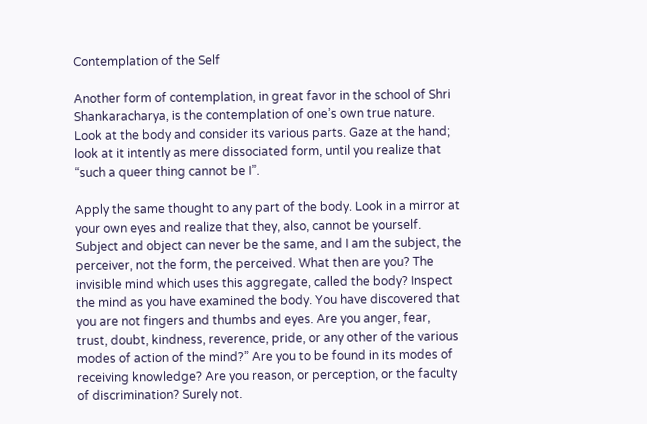Contemplation of the Self

Another form of contemplation, in great favor in the school of Shri Shankaracharya, is the contemplation of one’s own true nature. Look at the body and consider its various parts. Gaze at the hand; look at it intently as mere dissociated form, until you realize that “such a queer thing cannot be I”.

Apply the same thought to any part of the body. Look in a mirror at your own eyes and realize that they, also, cannot be yourself. Subject and object can never be the same, and I am the subject, the perceiver, not the form, the perceived. What then are you? The invisible mind which uses this aggregate, called the body? Inspect the mind as you have examined the body. You have discovered that you are not fingers and thumbs and eyes. Are you anger, fear, trust, doubt, kindness, reverence, pride, or any other of the various modes of action of the mind?” Are you to be found in its modes of receiving knowledge? Are you reason, or perception, or the faculty of discrimination? Surely not.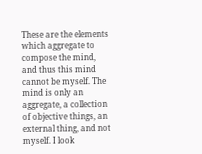These are the elements which aggregate to compose the mind, and thus this mind cannot be myself. The mind is only an aggregate, a collection of objective things, an external thing, and not myself. I look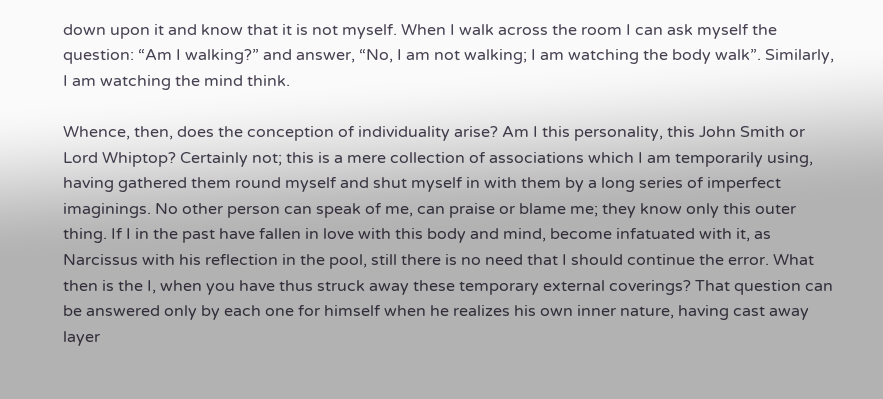down upon it and know that it is not myself. When I walk across the room I can ask myself the question: “Am I walking?” and answer, “No, I am not walking; I am watching the body walk”. Similarly, I am watching the mind think.

Whence, then, does the conception of individuality arise? Am I this personality, this John Smith or Lord Whiptop? Certainly not; this is a mere collection of associations which I am temporarily using, having gathered them round myself and shut myself in with them by a long series of imperfect imaginings. No other person can speak of me, can praise or blame me; they know only this outer thing. If I in the past have fallen in love with this body and mind, become infatuated with it, as Narcissus with his reflection in the pool, still there is no need that I should continue the error. What then is the I, when you have thus struck away these temporary external coverings? That question can be answered only by each one for himself when he realizes his own inner nature, having cast away layer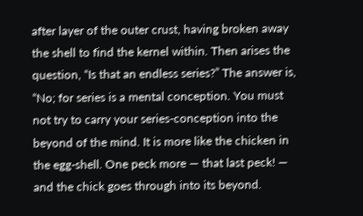after layer of the outer crust, having broken away the shell to find the kernel within. Then arises the question, “Is that an endless series?” The answer is, “No; for series is a mental conception. You must not try to carry your series-conception into the beyond of the mind. It is more like the chicken in the egg-shell. One peck more — that last peck! — and the chick goes through into its beyond.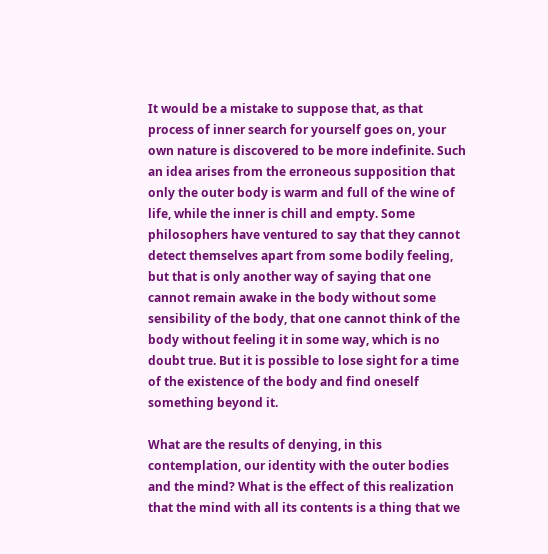It would be a mistake to suppose that, as that process of inner search for yourself goes on, your own nature is discovered to be more indefinite. Such an idea arises from the erroneous supposition that only the outer body is warm and full of the wine of life, while the inner is chill and empty. Some philosophers have ventured to say that they cannot detect themselves apart from some bodily feeling, but that is only another way of saying that one cannot remain awake in the body without some sensibility of the body, that one cannot think of the body without feeling it in some way, which is no doubt true. But it is possible to lose sight for a time of the existence of the body and find oneself something beyond it.

What are the results of denying, in this contemplation, our identity with the outer bodies and the mind? What is the effect of this realization that the mind with all its contents is a thing that we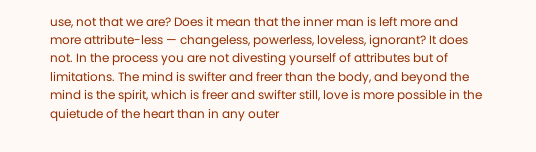use, not that we are? Does it mean that the inner man is left more and more attribute-less — changeless, powerless, loveless, ignorant? It does not. In the process you are not divesting yourself of attributes but of limitations. The mind is swifter and freer than the body, and beyond the mind is the spirit, which is freer and swifter still, love is more possible in the quietude of the heart than in any outer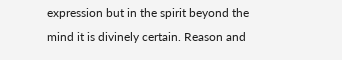expression but in the spirit beyond the mind it is divinely certain. Reason and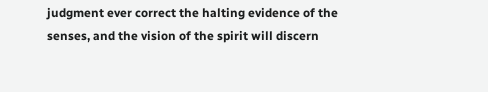judgment ever correct the halting evidence of the senses, and the vision of the spirit will discern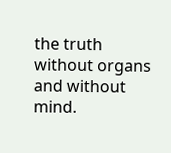the truth without organs and without mind.